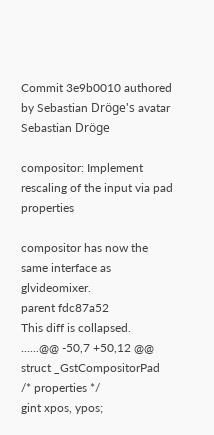Commit 3e9b0010 authored by Sebastian Dröge's avatar Sebastian Dröge

compositor: Implement rescaling of the input via pad properties

compositor has now the same interface as glvideomixer.
parent fdc87a52
This diff is collapsed.
......@@ -50,7 +50,12 @@ struct _GstCompositorPad
/* properties */
gint xpos, ypos;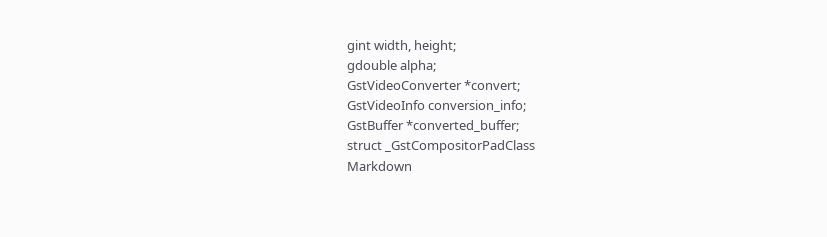gint width, height;
gdouble alpha;
GstVideoConverter *convert;
GstVideoInfo conversion_info;
GstBuffer *converted_buffer;
struct _GstCompositorPadClass
Markdown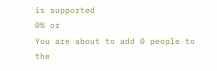is supported
0% or
You are about to add 0 people to the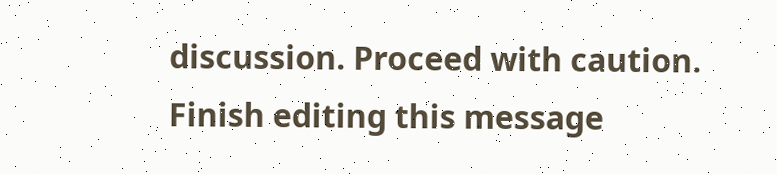discussion. Proceed with caution.
Finish editing this message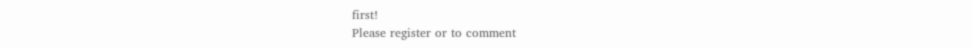first!
Please register or to comment